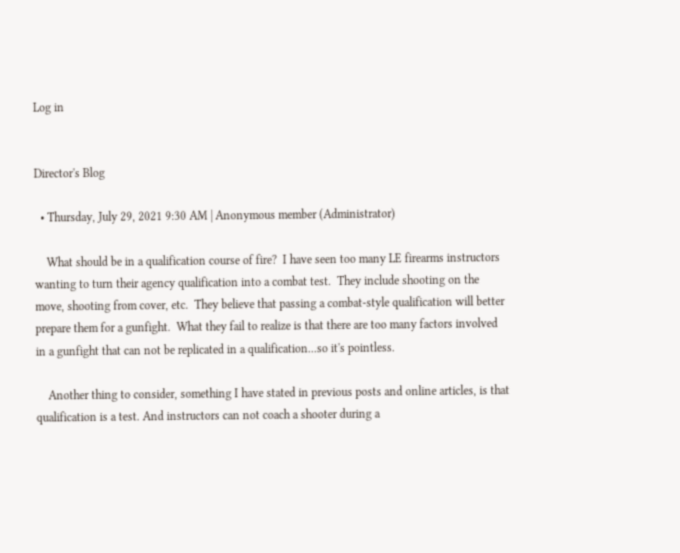Log in


Director's Blog

  • Thursday, July 29, 2021 9:30 AM | Anonymous member (Administrator)

    What should be in a qualification course of fire?  I have seen too many LE firearms instructors wanting to turn their agency qualification into a combat test.  They include shooting on the move, shooting from cover, etc.  They believe that passing a combat-style qualification will better prepare them for a gunfight.  What they fail to realize is that there are too many factors involved in a gunfight that can not be replicated in a qualification...so it's pointless.

    Another thing to consider, something I have stated in previous posts and online articles, is that qualification is a test. And instructors can not coach a shooter during a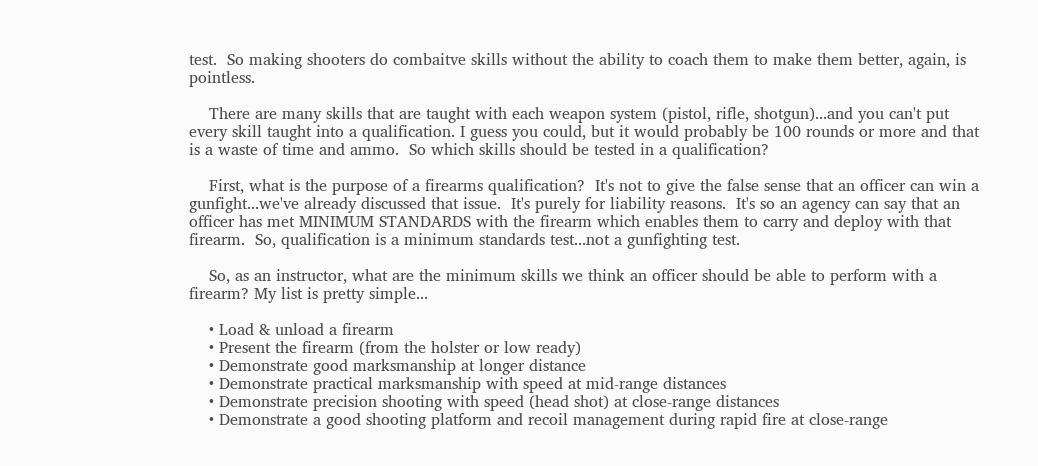test.  So making shooters do combaitve skills without the ability to coach them to make them better, again, is pointless.

    There are many skills that are taught with each weapon system (pistol, rifle, shotgun)...and you can't put every skill taught into a qualification. I guess you could, but it would probably be 100 rounds or more and that is a waste of time and ammo.  So which skills should be tested in a qualification?

    First, what is the purpose of a firearms qualification?  It's not to give the false sense that an officer can win a gunfight...we've already discussed that issue.  It's purely for liability reasons.  It's so an agency can say that an officer has met MINIMUM STANDARDS with the firearm which enables them to carry and deploy with that firearm.  So, qualification is a minimum standards test...not a gunfighting test.

    So, as an instructor, what are the minimum skills we think an officer should be able to perform with a firearm? My list is pretty simple...

    • Load & unload a firearm
    • Present the firearm (from the holster or low ready)
    • Demonstrate good marksmanship at longer distance
    • Demonstrate practical marksmanship with speed at mid-range distances
    • Demonstrate precision shooting with speed (head shot) at close-range distances
    • Demonstrate a good shooting platform and recoil management during rapid fire at close-range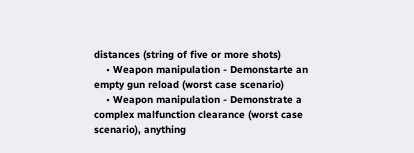distances (string of five or more shots)
    • Weapon manipulation - Demonstarte an empty gun reload (worst case scenario)
    • Weapon manipulation - Demonstrate a complex malfunction clearance (worst case scenario), anything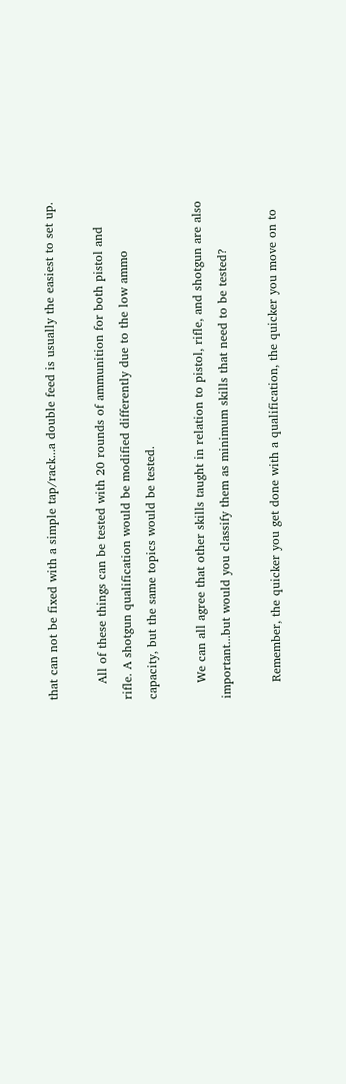that can not be fixed with a simple tap/rack...a double feed is usually the easiest to set up.

    All of these things can be tested with 20 rounds of ammunition for both pistol and rifle. A shotgun qualification would be modified differently due to the low ammo capacity, but the same topics would be tested.

    We can all agree that other skills taught in relation to pistol, rifle, and shotgun are also important...but would you classify them as minimum skills that need to be tested?

    Remember, the quicker you get done with a qualification, the quicker you move on to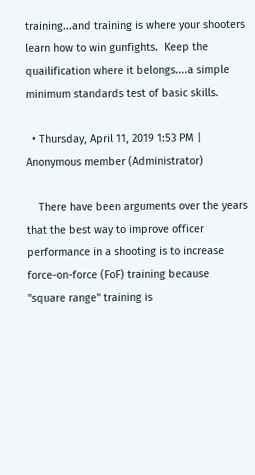training...and training is where your shooters learn how to win gunfights.  Keep the quailification where it belongs....a simple minimum standards test of basic skills.

  • Thursday, April 11, 2019 1:53 PM | Anonymous member (Administrator)

    There have been arguments over the years that the best way to improve officer performance in a shooting is to increase force-on-force (FoF) training because "square range" training is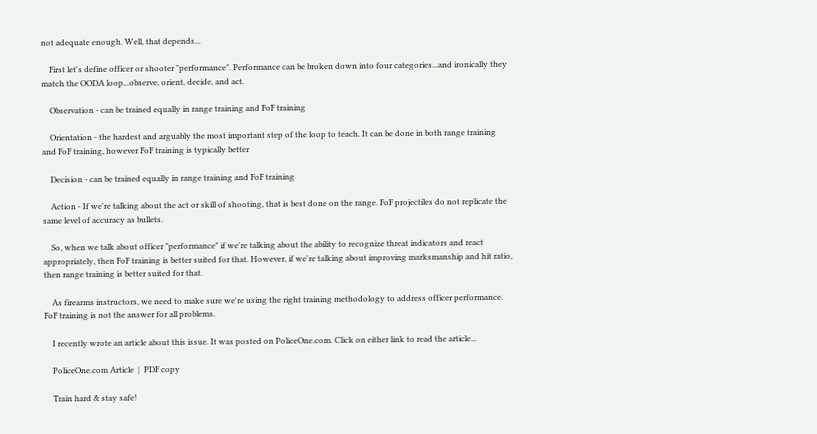not adequate enough. Well, that depends...

    First let's define officer or shooter "performance". Performance can be broken down into four categories...and ironically they match the OODA loop...observe, orient, decide, and act.

    Observation - can be trained equally in range training and FoF training

    Orientation - the hardest and arguably the most important step of the loop to teach. It can be done in both range training and FoF training, however FoF training is typically better

    Decision - can be trained equally in range training and FoF training

    Action - If we're talking about the act or skill of shooting, that is best done on the range. FoF projectiles do not replicate the same level of accuracy as bullets.

    So, when we talk about officer "performance" if we're talking about the ability to recognize threat indicators and react appropriately, then FoF training is better suited for that. However, if we're talking about improving marksmanship and hit ratio, then range training is better suited for that.

    As firearms instructors, we need to make sure we're using the right training methodology to address officer performance. FoF training is not the answer for all problems.

    I recently wrote an article about this issue. It was posted on PoliceOne.com. Click on either link to read the article...

    PoliceOne.com Article  |  PDF copy

    Train hard & stay safe!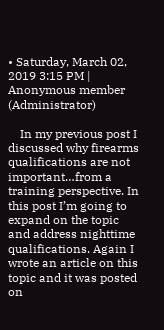• Saturday, March 02, 2019 3:15 PM | Anonymous member (Administrator)

    In my previous post I discussed why firearms qualifications are not important…from a training perspective. In this post I’m going to expand on the topic and address nighttime qualifications. Again I wrote an article on this topic and it was posted on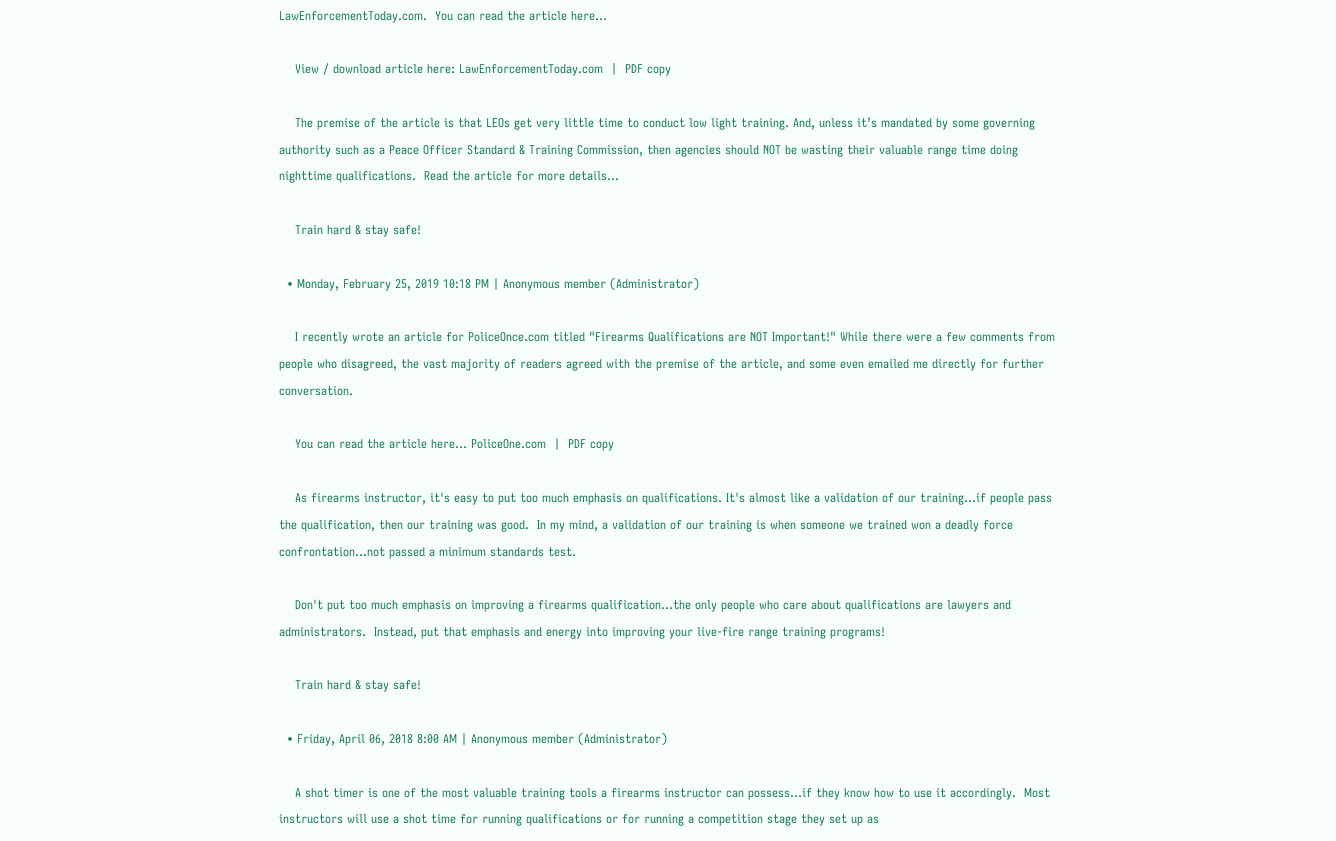LawEnforcementToday.com.  You can read the article here…

    View / download article here: LawEnforcementToday.com  |  PDF copy

    The premise of the article is that LEOs get very little time to conduct low light training. And, unless it’s mandated by some governing authority such as a Peace Officer Standard & Training Commission, then agencies should NOT be wasting their valuable range time doing nighttime qualifications.  Read the article for more details…

    Train hard & stay safe!

  • Monday, February 25, 2019 10:18 PM | Anonymous member (Administrator)

    I recently wrote an article for PoliceOnce.com titled "Firearms Qualifications are NOT Important!" While there were a few comments from people who disagreed, the vast majority of readers agreed with the premise of the article, and some even emailed me directly for further conversation.

    You can read the article here... PoliceOne.com  |  PDF copy

    As firearms instructor, it's easy to put too much emphasis on qualifications. It's almost like a validation of our training...if people pass the qualification, then our training was good.  In my mind, a validation of our training is when someone we trained won a deadly force confrontation...not passed a minimum standards test.

    Don't put too much emphasis on improving a firearms qualification...the only people who care about qualifications are lawyers and administrators.  Instead, put that emphasis and energy into improving your live-fire range training programs!

    Train hard & stay safe!

  • Friday, April 06, 2018 8:00 AM | Anonymous member (Administrator)

    A shot timer is one of the most valuable training tools a firearms instructor can possess...if they know how to use it accordingly.  Most instructors will use a shot time for running qualifications or for running a competition stage they set up as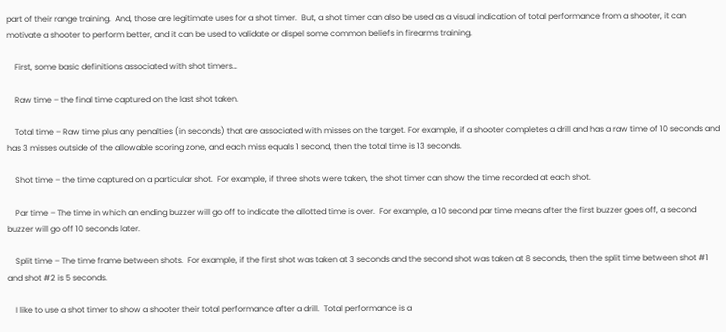part of their range training.  And, those are legitimate uses for a shot timer.  But, a shot timer can also be used as a visual indication of total performance from a shooter, it can motivate a shooter to perform better, and it can be used to validate or dispel some common beliefs in firearms training.

    First, some basic definitions associated with shot timers…

    Raw time – the final time captured on the last shot taken.

    Total time – Raw time plus any penalties (in seconds) that are associated with misses on the target. For example, if a shooter completes a drill and has a raw time of 10 seconds and has 3 misses outside of the allowable scoring zone, and each miss equals 1 second, then the total time is 13 seconds.

    Shot time – the time captured on a particular shot.  For example, if three shots were taken, the shot timer can show the time recorded at each shot.

    Par time – The time in which an ending buzzer will go off to indicate the allotted time is over.  For example, a 10 second par time means after the first buzzer goes off, a second buzzer will go off 10 seconds later.

    Split time – The time frame between shots.  For example, if the first shot was taken at 3 seconds and the second shot was taken at 8 seconds, then the split time between shot #1 and shot #2 is 5 seconds.

    I like to use a shot timer to show a shooter their total performance after a drill.  Total performance is a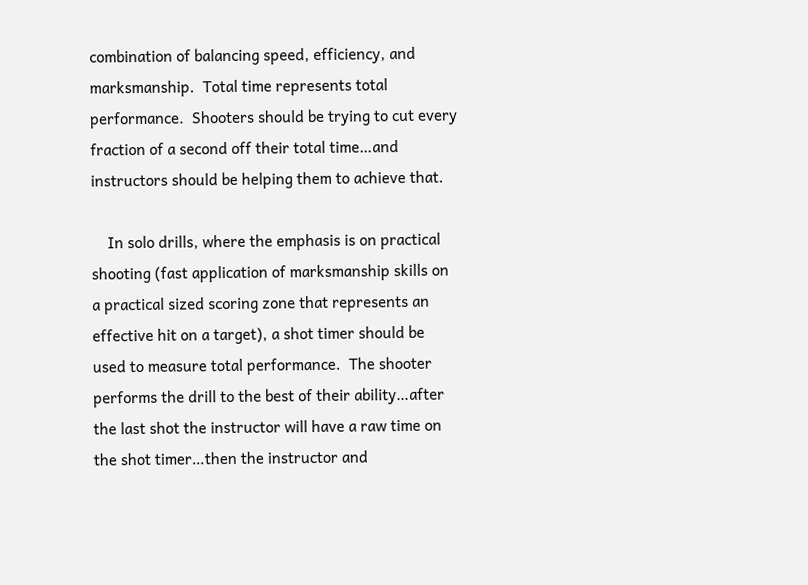combination of balancing speed, efficiency, and marksmanship.  Total time represents total performance.  Shooters should be trying to cut every fraction of a second off their total time…and instructors should be helping them to achieve that.

    In solo drills, where the emphasis is on practical shooting (fast application of marksmanship skills on a practical sized scoring zone that represents an effective hit on a target), a shot timer should be used to measure total performance.  The shooter performs the drill to the best of their ability…after the last shot the instructor will have a raw time on the shot timer…then the instructor and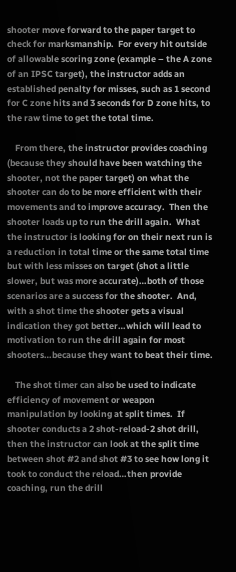shooter move forward to the paper target to check for marksmanship.  For every hit outside of allowable scoring zone (example – the A zone of an IPSC target), the instructor adds an established penalty for misses, such as 1 second for C zone hits and 3 seconds for D zone hits, to the raw time to get the total time.

    From there, the instructor provides coaching (because they should have been watching the shooter, not the paper target) on what the shooter can do to be more efficient with their movements and to improve accuracy.  Then the shooter loads up to run the drill again.  What the instructor is looking for on their next run is a reduction in total time or the same total time but with less misses on target (shot a little slower, but was more accurate)…both of those scenarios are a success for the shooter.  And, with a shot time the shooter gets a visual indication they got better…which will lead to motivation to run the drill again for most shooters…because they want to beat their time.

    The shot timer can also be used to indicate efficiency of movement or weapon manipulation by looking at split times.  If shooter conducts a 2 shot-reload-2 shot drill, then the instructor can look at the split time between shot #2 and shot #3 to see how long it took to conduct the reload…then provide coaching, run the drill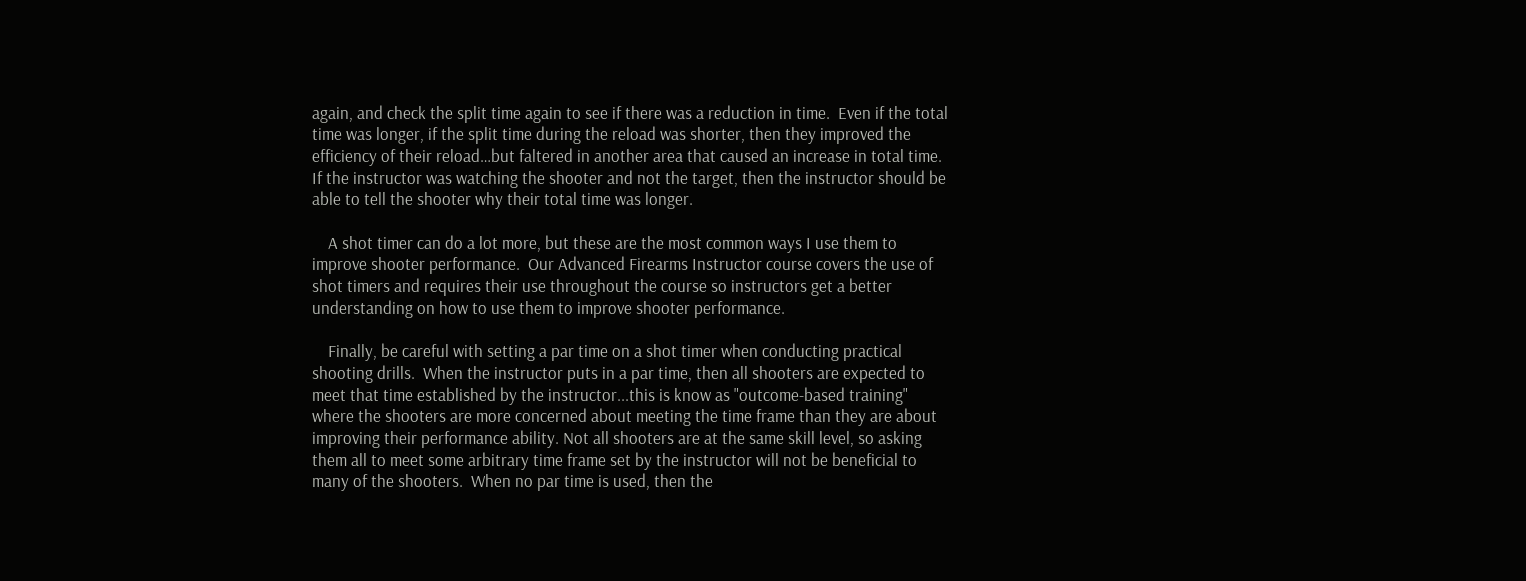again, and check the split time again to see if there was a reduction in time.  Even if the total time was longer, if the split time during the reload was shorter, then they improved the efficiency of their reload…but faltered in another area that caused an increase in total time.  If the instructor was watching the shooter and not the target, then the instructor should be able to tell the shooter why their total time was longer.

    A shot timer can do a lot more, but these are the most common ways I use them to improve shooter performance.  Our Advanced Firearms Instructor course covers the use of shot timers and requires their use throughout the course so instructors get a better understanding on how to use them to improve shooter performance.

    Finally, be careful with setting a par time on a shot timer when conducting practical shooting drills.  When the instructor puts in a par time, then all shooters are expected to meet that time established by the instructor...this is know as "outcome-based training" where the shooters are more concerned about meeting the time frame than they are about improving their performance ability. Not all shooters are at the same skill level, so asking them all to meet some arbitrary time frame set by the instructor will not be beneficial to many of the shooters.  When no par time is used, then the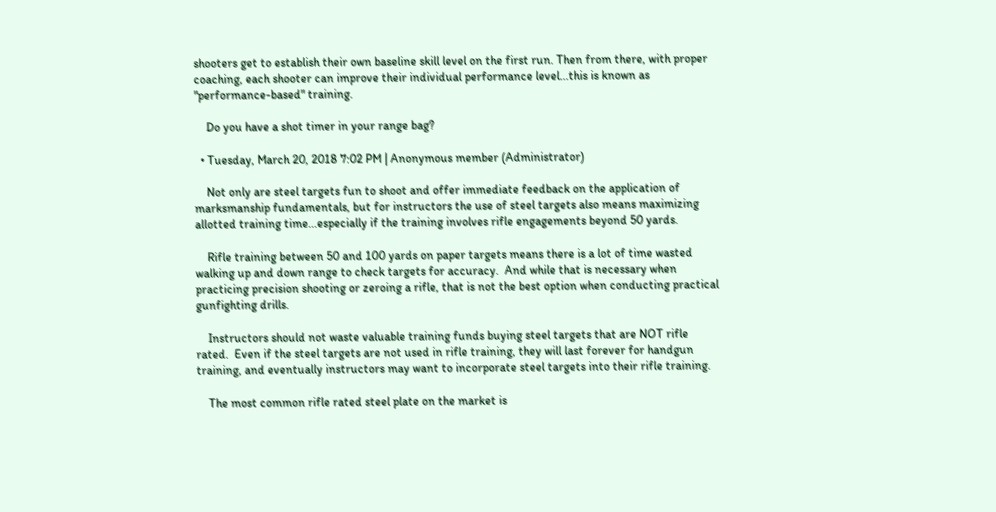shooters get to establish their own baseline skill level on the first run. Then from there, with proper coaching, each shooter can improve their individual performance level...this is known as "performance-based" training.

    Do you have a shot timer in your range bag?

  • Tuesday, March 20, 2018 7:02 PM | Anonymous member (Administrator)

    Not only are steel targets fun to shoot and offer immediate feedback on the application of marksmanship fundamentals, but for instructors the use of steel targets also means maximizing allotted training time...especially if the training involves rifle engagements beyond 50 yards.

    Rifle training between 50 and 100 yards on paper targets means there is a lot of time wasted walking up and down range to check targets for accuracy.  And while that is necessary when practicing precision shooting or zeroing a rifle, that is not the best option when conducting practical gunfighting drills.

    Instructors should not waste valuable training funds buying steel targets that are NOT rifle rated.  Even if the steel targets are not used in rifle training, they will last forever for handgun training, and eventually instructors may want to incorporate steel targets into their rifle training.

    The most common rifle rated steel plate on the market is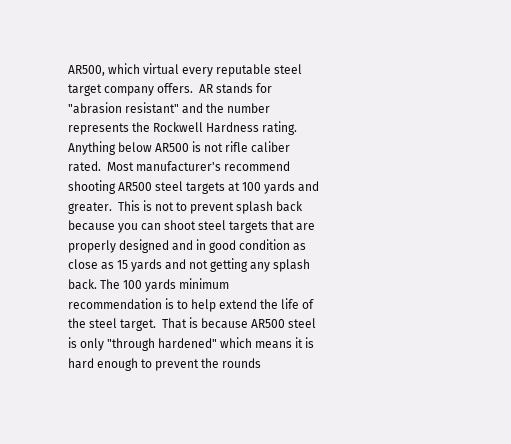AR500, which virtual every reputable steel target company offers.  AR stands for "abrasion resistant" and the number represents the Rockwell Hardness rating.  Anything below AR500 is not rifle caliber rated.  Most manufacturer's recommend shooting AR500 steel targets at 100 yards and greater.  This is not to prevent splash back because you can shoot steel targets that are properly designed and in good condition as close as 15 yards and not getting any splash back. The 100 yards minimum recommendation is to help extend the life of the steel target.  That is because AR500 steel is only "through hardened" which means it is hard enough to prevent the rounds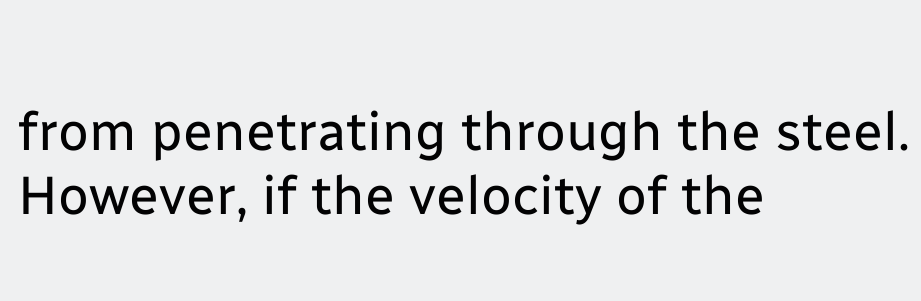from penetrating through the steel. However, if the velocity of the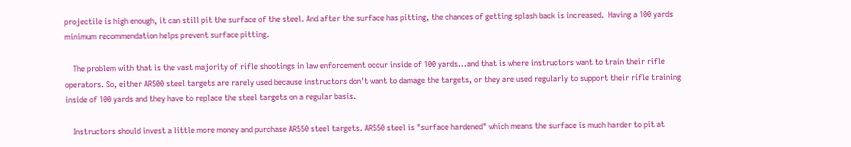projectile is high enough, it can still pit the surface of the steel. And after the surface has pitting, the chances of getting splash back is increased.  Having a 100 yards minimum recommendation helps prevent surface pitting.

    The problem with that is the vast majority of rifle shootings in law enforcement occur inside of 100 yards...and that is where instructors want to train their rifle operators. So, either AR500 steel targets are rarely used because instructors don't want to damage the targets, or they are used regularly to support their rifle training inside of 100 yards and they have to replace the steel targets on a regular basis.

    Instructors should invest a little more money and purchase AR550 steel targets. AR550 steel is "surface hardened" which means the surface is much harder to pit at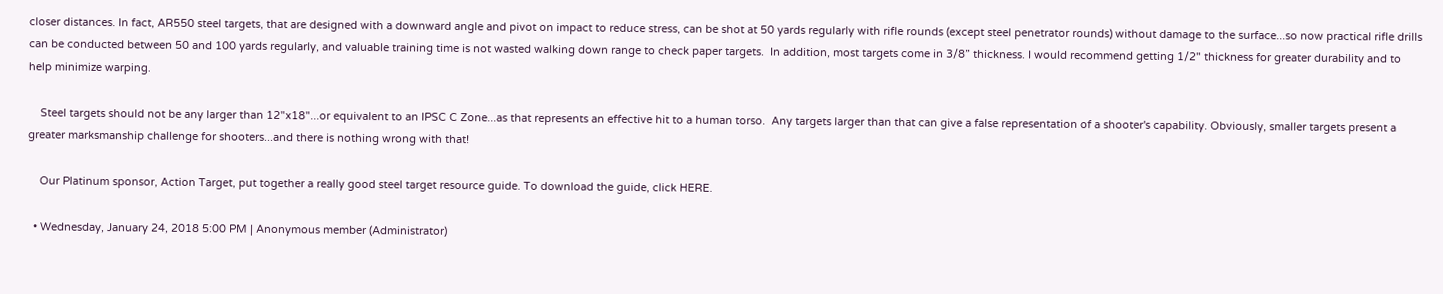closer distances. In fact, AR550 steel targets, that are designed with a downward angle and pivot on impact to reduce stress, can be shot at 50 yards regularly with rifle rounds (except steel penetrator rounds) without damage to the surface...so now practical rifle drills can be conducted between 50 and 100 yards regularly, and valuable training time is not wasted walking down range to check paper targets.  In addition, most targets come in 3/8” thickness. I would recommend getting 1/2" thickness for greater durability and to help minimize warping.

    Steel targets should not be any larger than 12"x18"...or equivalent to an IPSC C Zone...as that represents an effective hit to a human torso.  Any targets larger than that can give a false representation of a shooter's capability. Obviously, smaller targets present a greater marksmanship challenge for shooters...and there is nothing wrong with that!

    Our Platinum sponsor, Action Target, put together a really good steel target resource guide. To download the guide, click HERE.

  • Wednesday, January 24, 2018 5:00 PM | Anonymous member (Administrator)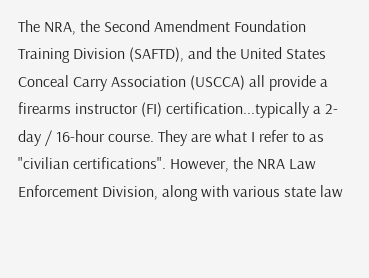The NRA, the Second Amendment Foundation Training Division (SAFTD), and the United States Conceal Carry Association (USCCA) all provide a firearms instructor (FI) certification...typically a 2-day / 16-hour course. They are what I refer to as "civilian certifications". However, the NRA Law Enforcement Division, along with various state law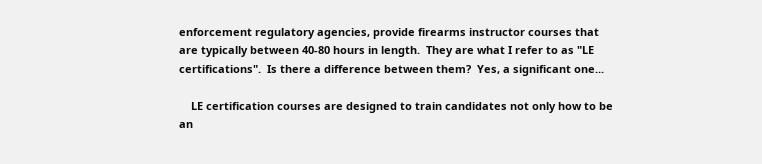enforcement regulatory agencies, provide firearms instructor courses that are typically between 40-80 hours in length.  They are what I refer to as "LE certifications".  Is there a difference between them?  Yes, a significant one...

    LE certification courses are designed to train candidates not only how to be an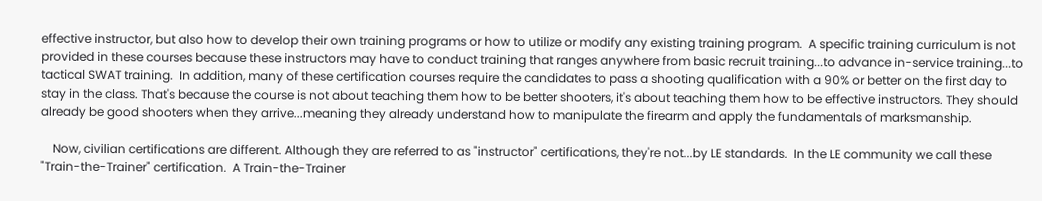effective instructor, but also how to develop their own training programs or how to utilize or modify any existing training program.  A specific training curriculum is not provided in these courses because these instructors may have to conduct training that ranges anywhere from basic recruit training...to advance in-service training...to tactical SWAT training.  In addition, many of these certification courses require the candidates to pass a shooting qualification with a 90% or better on the first day to stay in the class. That's because the course is not about teaching them how to be better shooters, it's about teaching them how to be effective instructors. They should already be good shooters when they arrive...meaning they already understand how to manipulate the firearm and apply the fundamentals of marksmanship.

    Now, civilian certifications are different. Although they are referred to as "instructor" certifications, they're not...by LE standards.  In the LE community we call these "Train-the-Trainer" certification.  A Train-the-Trainer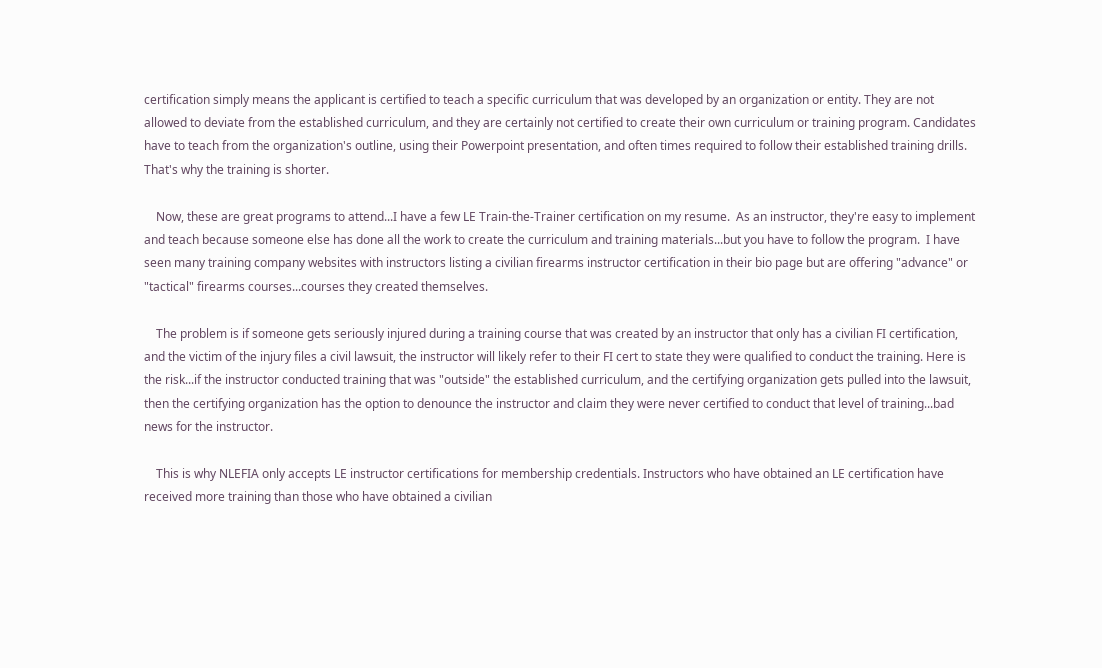certification simply means the applicant is certified to teach a specific curriculum that was developed by an organization or entity. They are not allowed to deviate from the established curriculum, and they are certainly not certified to create their own curriculum or training program. Candidates have to teach from the organization's outline, using their Powerpoint presentation, and often times required to follow their established training drills.  That's why the training is shorter.

    Now, these are great programs to attend...I have a few LE Train-the-Trainer certification on my resume.  As an instructor, they're easy to implement and teach because someone else has done all the work to create the curriculum and training materials...but you have to follow the program.  I have seen many training company websites with instructors listing a civilian firearms instructor certification in their bio page but are offering "advance" or "tactical" firearms courses...courses they created themselves.

    The problem is if someone gets seriously injured during a training course that was created by an instructor that only has a civilian FI certification, and the victim of the injury files a civil lawsuit, the instructor will likely refer to their FI cert to state they were qualified to conduct the training. Here is the risk...if the instructor conducted training that was "outside" the established curriculum, and the certifying organization gets pulled into the lawsuit, then the certifying organization has the option to denounce the instructor and claim they were never certified to conduct that level of training...bad news for the instructor.

    This is why NLEFIA only accepts LE instructor certifications for membership credentials. Instructors who have obtained an LE certification have received more training than those who have obtained a civilian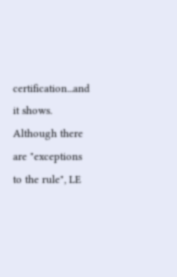certification...and it shows.  Although there are "exceptions to the rule", LE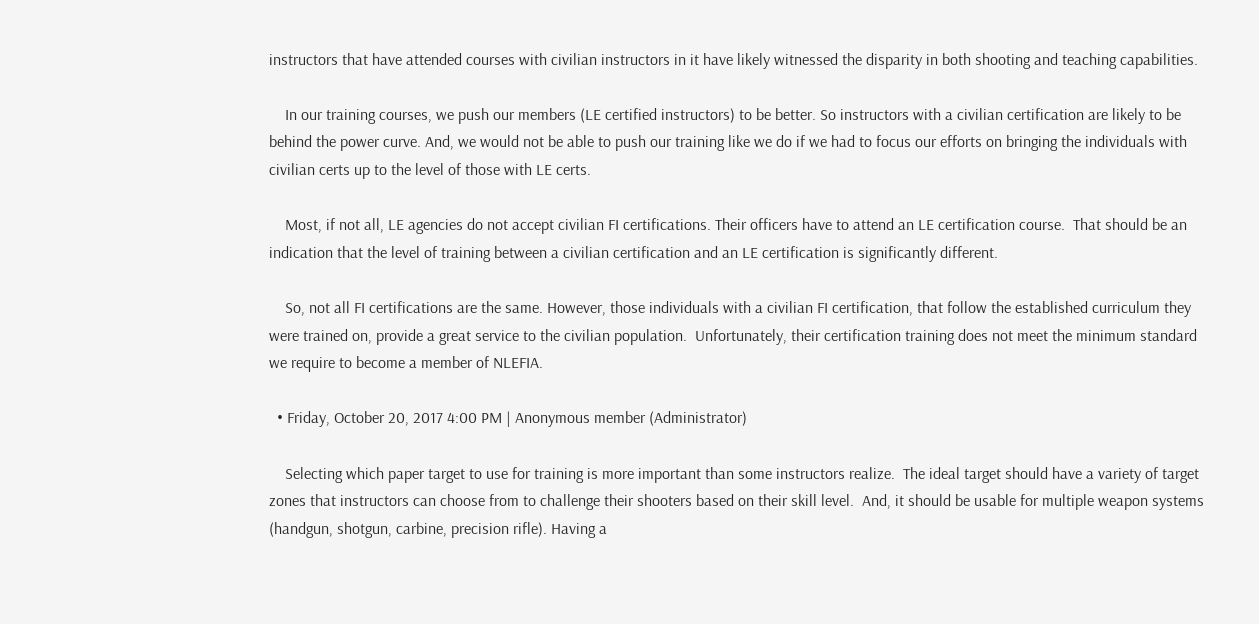instructors that have attended courses with civilian instructors in it have likely witnessed the disparity in both shooting and teaching capabilities.

    In our training courses, we push our members (LE certified instructors) to be better. So instructors with a civilian certification are likely to be behind the power curve. And, we would not be able to push our training like we do if we had to focus our efforts on bringing the individuals with civilian certs up to the level of those with LE certs.

    Most, if not all, LE agencies do not accept civilian FI certifications. Their officers have to attend an LE certification course.  That should be an indication that the level of training between a civilian certification and an LE certification is significantly different.

    So, not all FI certifications are the same. However, those individuals with a civilian FI certification, that follow the established curriculum they were trained on, provide a great service to the civilian population.  Unfortunately, their certification training does not meet the minimum standard we require to become a member of NLEFIA.

  • Friday, October 20, 2017 4:00 PM | Anonymous member (Administrator)

    Selecting which paper target to use for training is more important than some instructors realize.  The ideal target should have a variety of target zones that instructors can choose from to challenge their shooters based on their skill level.  And, it should be usable for multiple weapon systems (handgun, shotgun, carbine, precision rifle). Having a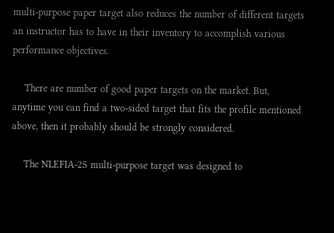multi-purpose paper target also reduces the number of different targets an instructor has to have in their inventory to accomplish various performance objectives.

    There are number of good paper targets on the market. But, anytime you can find a two-sided target that fits the profile mentioned above, then it probably should be strongly considered.

    The NLEFIA-2S multi-purpose target was designed to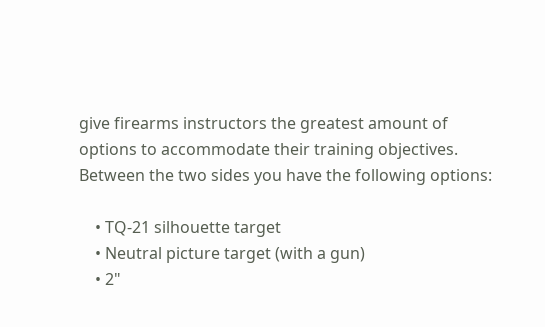give firearms instructors the greatest amount of options to accommodate their training objectives. Between the two sides you have the following options:

    • TQ-21 silhouette target
    • Neutral picture target (with a gun)
    • 2"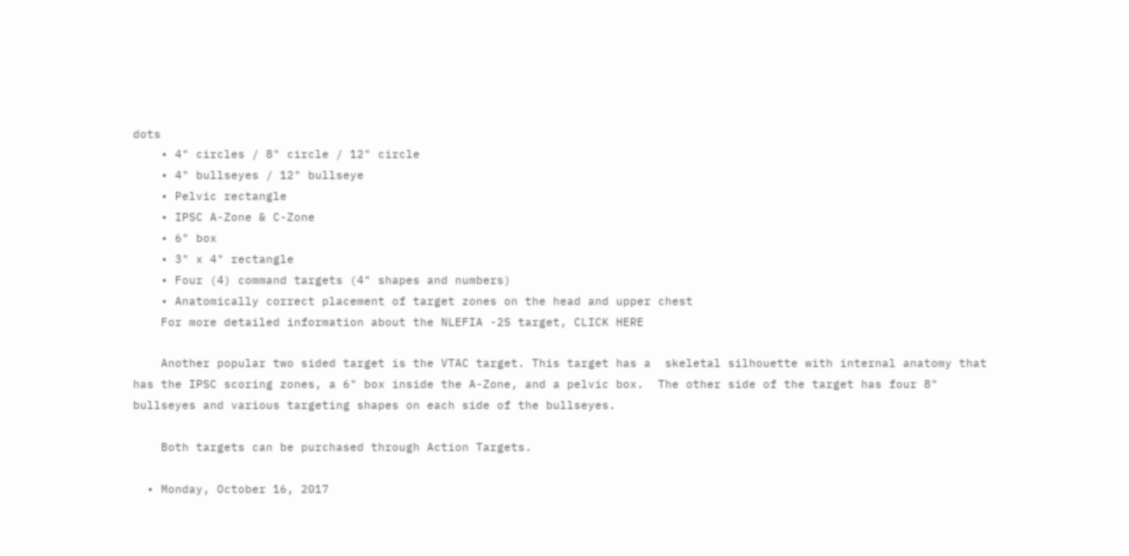dots
    • 4" circles / 8" circle / 12" circle
    • 4" bullseyes / 12" bullseye
    • Pelvic rectangle
    • IPSC A-Zone & C-Zone
    • 6" box
    • 3" x 4" rectangle
    • Four (4) command targets (4" shapes and numbers)
    • Anatomically correct placement of target zones on the head and upper chest
    For more detailed information about the NLEFIA -2S target, CLICK HERE

    Another popular two sided target is the VTAC target. This target has a  skeletal silhouette with internal anatomy that has the IPSC scoring zones, a 6" box inside the A-Zone, and a pelvic box.  The other side of the target has four 8" bullseyes and various targeting shapes on each side of the bullseyes.

    Both targets can be purchased through Action Targets.

  • Monday, October 16, 2017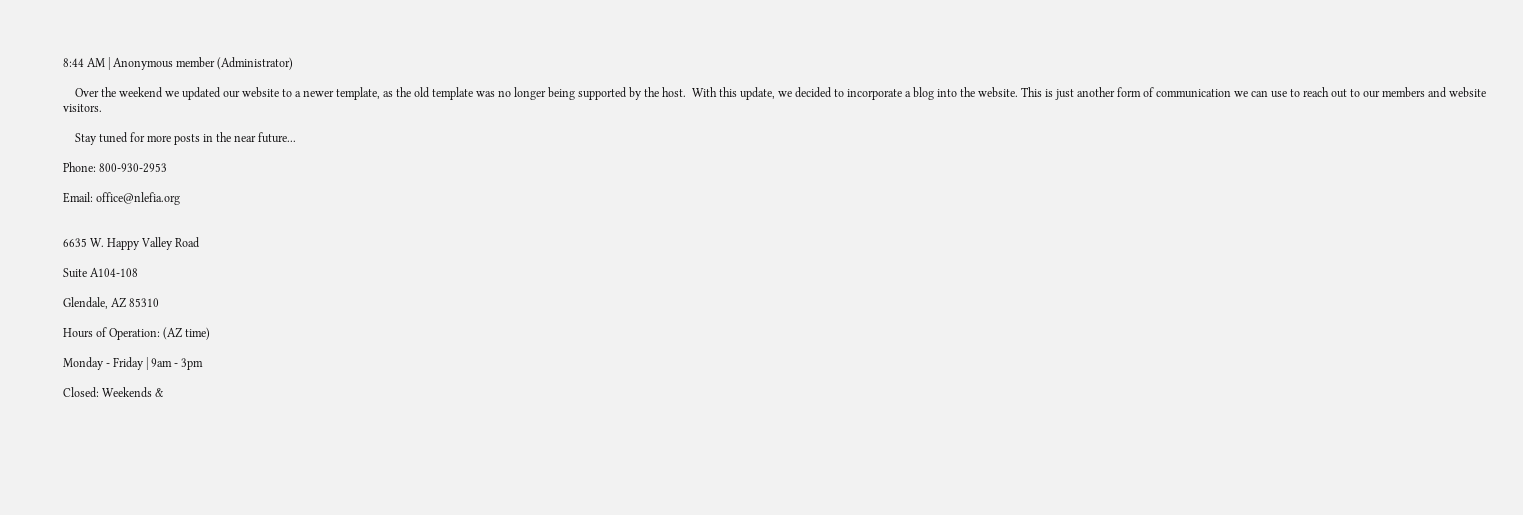8:44 AM | Anonymous member (Administrator)

    Over the weekend we updated our website to a newer template, as the old template was no longer being supported by the host.  With this update, we decided to incorporate a blog into the website. This is just another form of communication we can use to reach out to our members and website visitors.

    Stay tuned for more posts in the near future...

Phone: 800-930-2953

Email: office@nlefia.org


6635 W. Happy Valley Road

Suite A104-108

Glendale, AZ 85310

Hours of Operation: (AZ time)

Monday - Friday | 9am - 3pm

Closed: Weekends &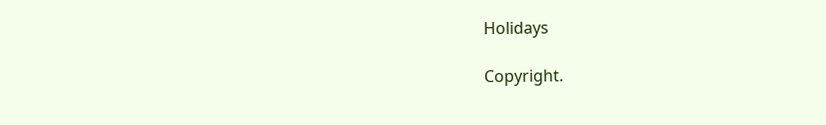Holidays

Copyright.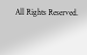All Rights Reserved.